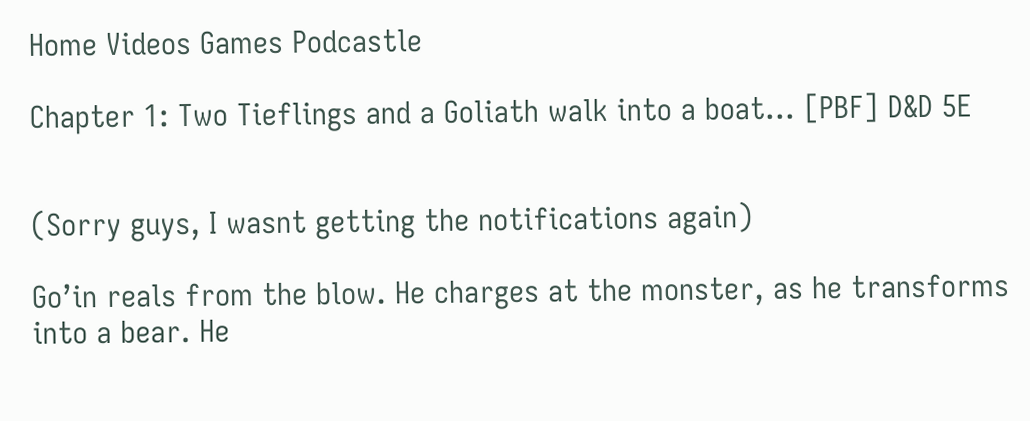Home Videos Games Podcastle

Chapter 1: Two Tieflings and a Goliath walk into a boat... [PBF] D&D 5E


(Sorry guys, I wasnt getting the notifications again)

Go’in reals from the blow. He charges at the monster, as he transforms into a bear. He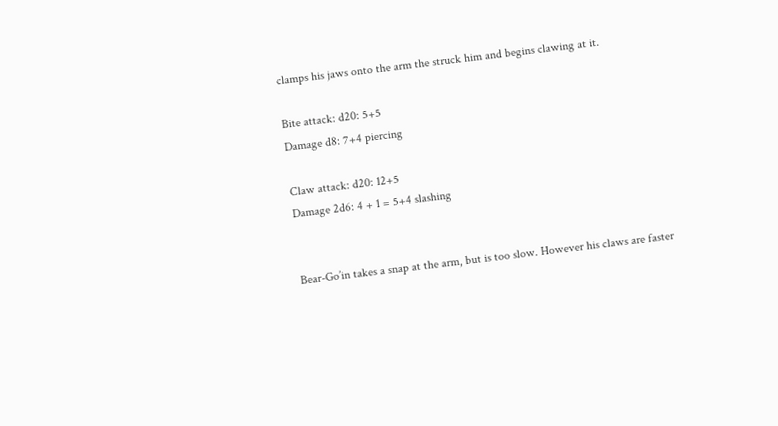clamps his jaws onto the arm the struck him and begins clawing at it.

Bite attack: d20: 5+5
Damage d8: 7+4 piercing

Claw attack: d20: 12+5
Damage 2d6: 4 + 1 = 5+4 slashing


Bear-Go’in takes a snap at the arm, but is too slow. However his claws are faster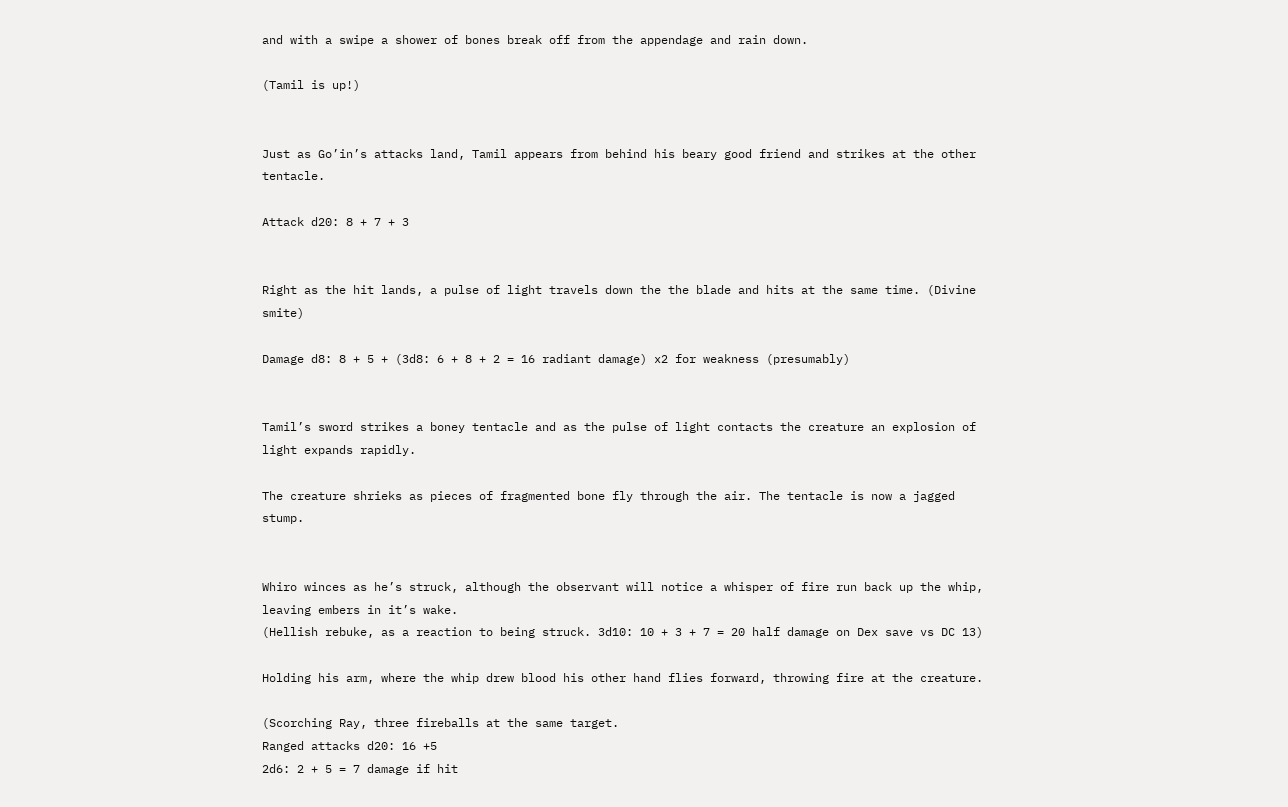and with a swipe a shower of bones break off from the appendage and rain down.

(Tamil is up!)


Just as Go’in’s attacks land, Tamil appears from behind his beary good friend and strikes at the other tentacle.

Attack d20: 8 + 7 + 3


Right as the hit lands, a pulse of light travels down the the blade and hits at the same time. (Divine smite)

Damage d8: 8 + 5 + (3d8: 6 + 8 + 2 = 16 radiant damage) x2 for weakness (presumably)


Tamil’s sword strikes a boney tentacle and as the pulse of light contacts the creature an explosion of light expands rapidly.

The creature shrieks as pieces of fragmented bone fly through the air. The tentacle is now a jagged stump.


Whiro winces as he’s struck, although the observant will notice a whisper of fire run back up the whip, leaving embers in it’s wake.
(Hellish rebuke, as a reaction to being struck. 3d10: 10 + 3 + 7 = 20 half damage on Dex save vs DC 13)

Holding his arm, where the whip drew blood his other hand flies forward, throwing fire at the creature.

(Scorching Ray, three fireballs at the same target.
Ranged attacks d20: 16 +5
2d6: 2 + 5 = 7 damage if hit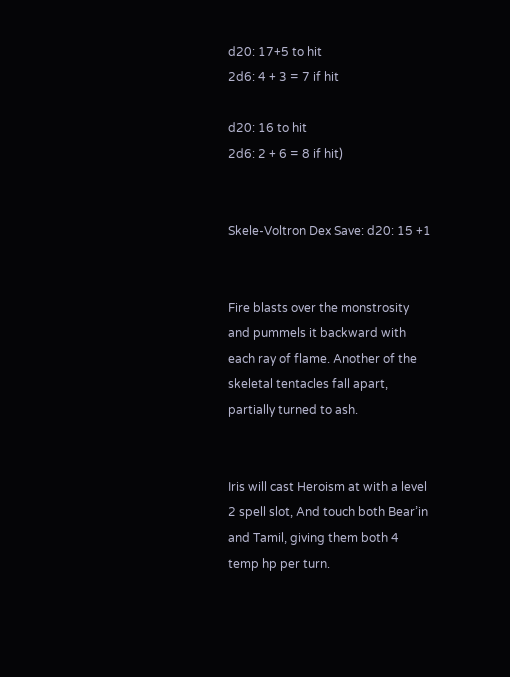d20: 17+5 to hit
2d6: 4 + 3 = 7 if hit

d20: 16 to hit
2d6: 2 + 6 = 8 if hit)


Skele-Voltron Dex Save: d20: 15 +1


Fire blasts over the monstrosity and pummels it backward with each ray of flame. Another of the skeletal tentacles fall apart, partially turned to ash.


Iris will cast Heroism at with a level 2 spell slot, And touch both Bear’in and Tamil, giving them both 4 temp hp per turn.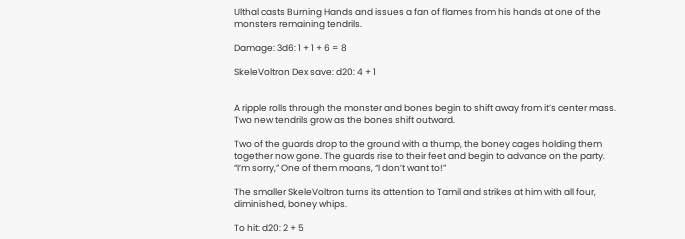Ulthal casts Burning Hands and issues a fan of flames from his hands at one of the monsters remaining tendrils.

Damage: 3d6: 1 + 1 + 6 = 8

SkeleVoltron Dex save: d20: 4 + 1


A ripple rolls through the monster and bones begin to shift away from it’s center mass. Two new tendrils grow as the bones shift outward.

Two of the guards drop to the ground with a thump, the boney cages holding them together now gone. The guards rise to their feet and begin to advance on the party. “I’m sorry,” One of them moans, “I don’t want to!”

The smaller SkeleVoltron turns its attention to Tamil and strikes at him with all four, diminished, boney whips.

To hit: d20: 2 + 5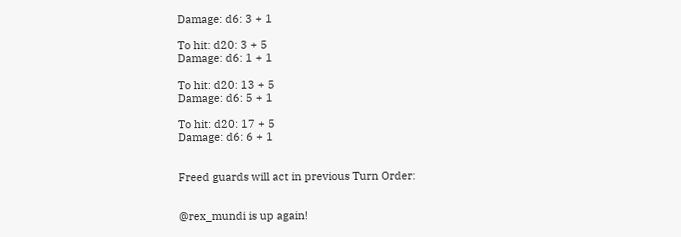Damage: d6: 3 + 1

To hit: d20: 3 + 5
Damage: d6: 1 + 1

To hit: d20: 13 + 5
Damage: d6: 5 + 1

To hit: d20: 17 + 5
Damage: d6: 6 + 1


Freed guards will act in previous Turn Order:


@rex_mundi is up again!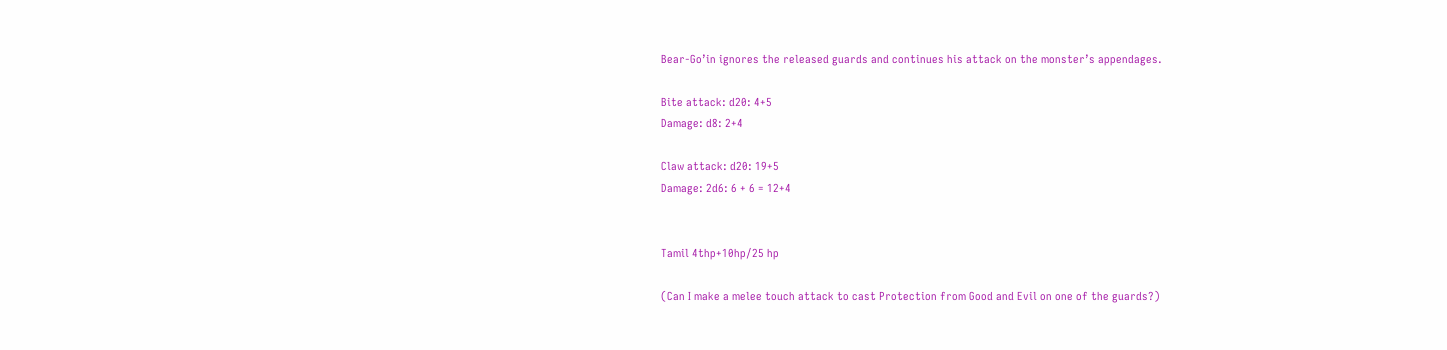Bear-Go’in ignores the released guards and continues his attack on the monster’s appendages.

Bite attack: d20: 4+5
Damage: d8: 2+4

Claw attack: d20: 19+5
Damage: 2d6: 6 + 6 = 12+4


Tamil 4thp+10hp/25 hp

(Can I make a melee touch attack to cast Protection from Good and Evil on one of the guards?)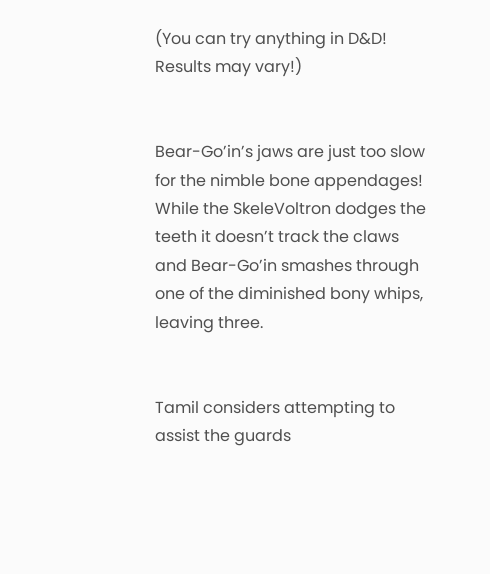(You can try anything in D&D! Results may vary!)


Bear-Go’in’s jaws are just too slow for the nimble bone appendages! While the SkeleVoltron dodges the teeth it doesn’t track the claws and Bear-Go’in smashes through one of the diminished bony whips, leaving three.


Tamil considers attempting to assist the guards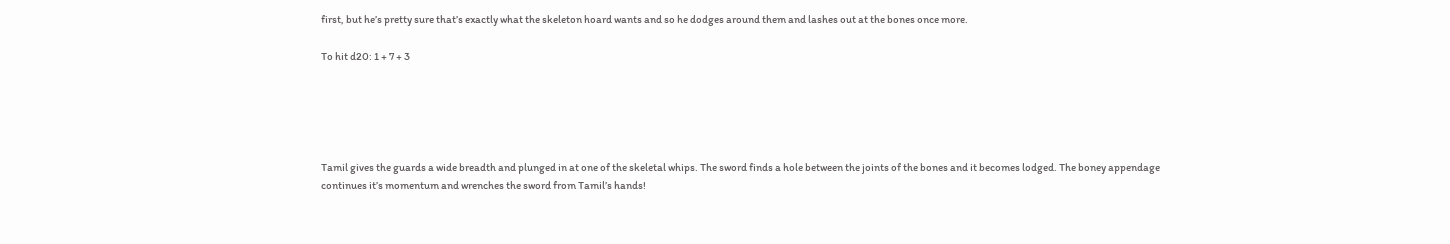first, but he’s pretty sure that’s exactly what the skeleton hoard wants and so he dodges around them and lashes out at the bones once more.

To hit d20: 1 + 7 + 3





Tamil gives the guards a wide breadth and plunged in at one of the skeletal whips. The sword finds a hole between the joints of the bones and it becomes lodged. The boney appendage continues it’s momentum and wrenches the sword from Tamil’s hands!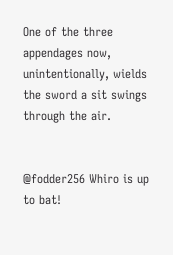One of the three appendages now, unintentionally, wields the sword a sit swings through the air.


@fodder256 Whiro is up to bat!